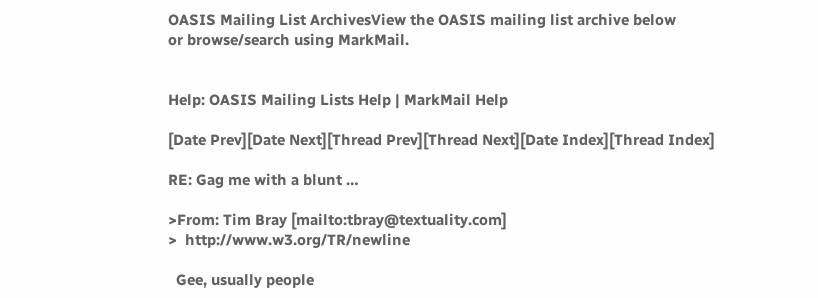OASIS Mailing List ArchivesView the OASIS mailing list archive below
or browse/search using MarkMail.


Help: OASIS Mailing Lists Help | MarkMail Help

[Date Prev][Date Next][Thread Prev][Thread Next][Date Index][Thread Index]

RE: Gag me with a blunt …

>From: Tim Bray [mailto:tbray@textuality.com]
>  http://www.w3.org/TR/newline

  Gee, usually people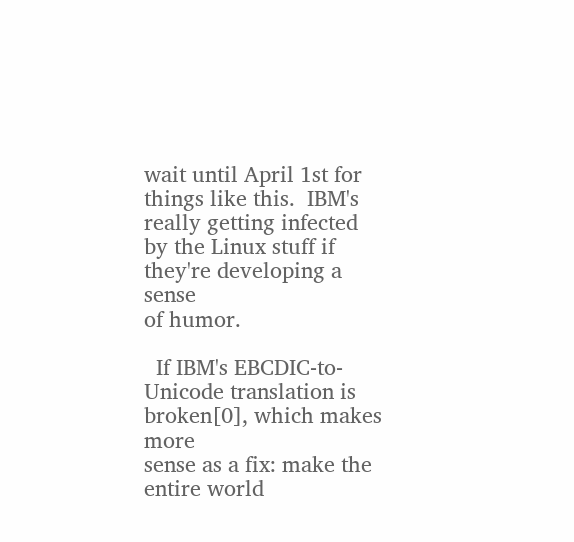wait until April 1st for things like this.  IBM's
really getting infected by the Linux stuff if they're developing a sense
of humor.

  If IBM's EBCDIC-to-Unicode translation is broken[0], which makes more
sense as a fix: make the entire world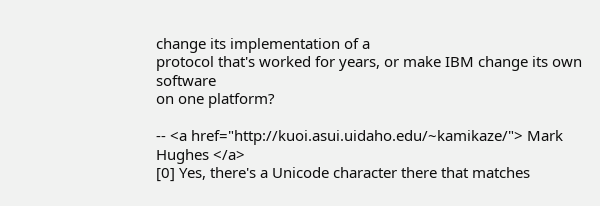change its implementation of a
protocol that's worked for years, or make IBM change its own software
on one platform?

-- <a href="http://kuoi.asui.uidaho.edu/~kamikaze/"> Mark Hughes </a>
[0] Yes, there's a Unicode character there that matches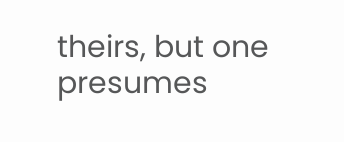theirs, but one
presumes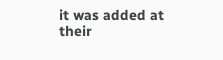it was added at their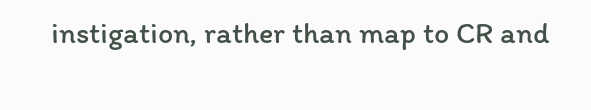instigation, rather than map to CR and